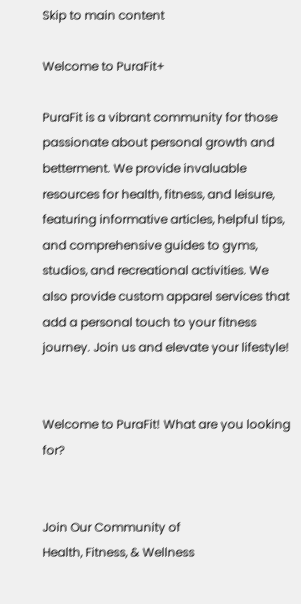Skip to main content

Welcome to PuraFit+

PuraFit is a vibrant community for those passionate about personal growth and betterment. We provide invaluable resources for health, fitness, and leisure, featuring informative articles, helpful tips, and comprehensive guides to gyms, studios, and recreational activities. We also provide custom apparel services that add a personal touch to your fitness journey. Join us and elevate your lifestyle!


Welcome to PuraFit! What are you looking for?


Join Our Community of
Health, Fitness, & Wellness